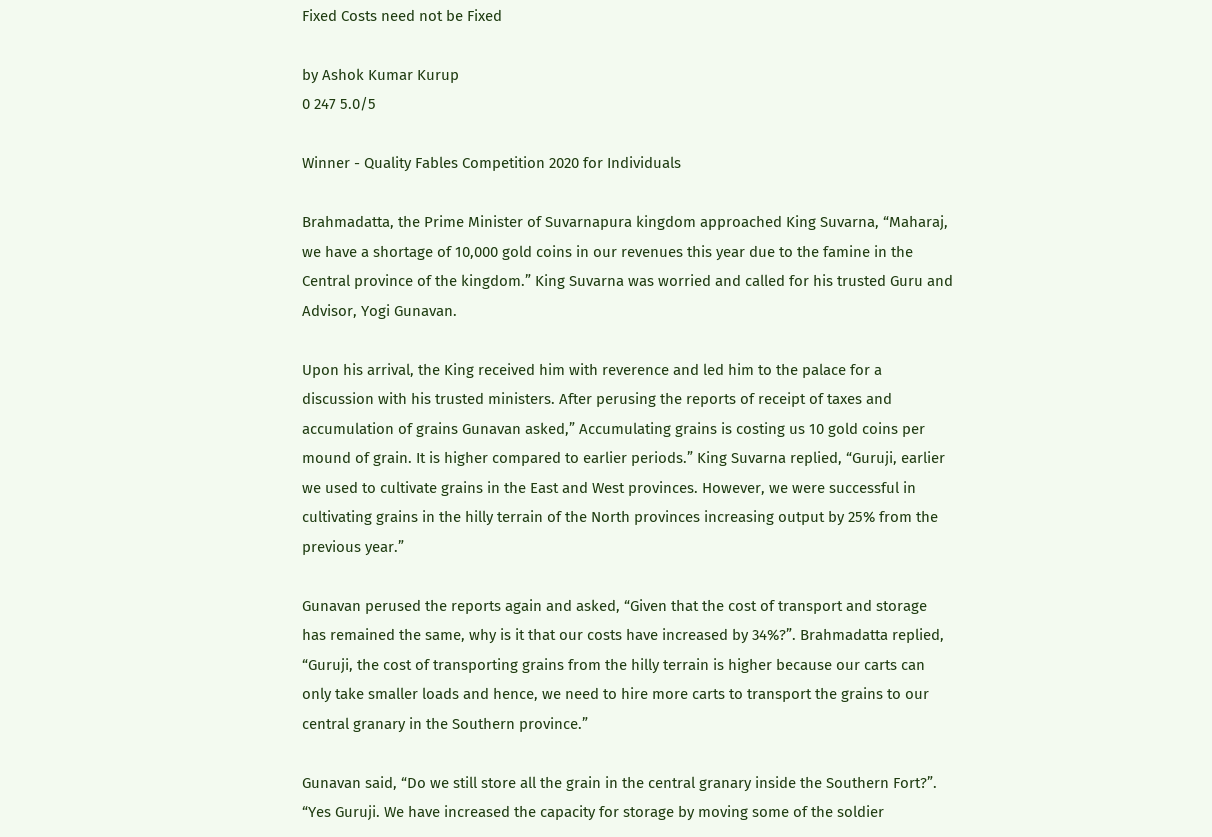Fixed Costs need not be Fixed

by Ashok Kumar Kurup
0 247 5.0/5

Winner - Quality Fables Competition 2020 for Individuals

Brahmadatta, the Prime Minister of Suvarnapura kingdom approached King Suvarna, “Maharaj, we have a shortage of 10,000 gold coins in our revenues this year due to the famine in the Central province of the kingdom.” King Suvarna was worried and called for his trusted Guru and Advisor, Yogi Gunavan.

Upon his arrival, the King received him with reverence and led him to the palace for a discussion with his trusted ministers. After perusing the reports of receipt of taxes and accumulation of grains Gunavan asked,” Accumulating grains is costing us 10 gold coins per mound of grain. It is higher compared to earlier periods.” King Suvarna replied, “Guruji, earlier we used to cultivate grains in the East and West provinces. However, we were successful in cultivating grains in the hilly terrain of the North provinces increasing output by 25% from the previous year.”

Gunavan perused the reports again and asked, “Given that the cost of transport and storage has remained the same, why is it that our costs have increased by 34%?”. Brahmadatta replied, “Guruji, the cost of transporting grains from the hilly terrain is higher because our carts can only take smaller loads and hence, we need to hire more carts to transport the grains to our central granary in the Southern province.”

Gunavan said, “Do we still store all the grain in the central granary inside the Southern Fort?”. “Yes Guruji. We have increased the capacity for storage by moving some of the soldier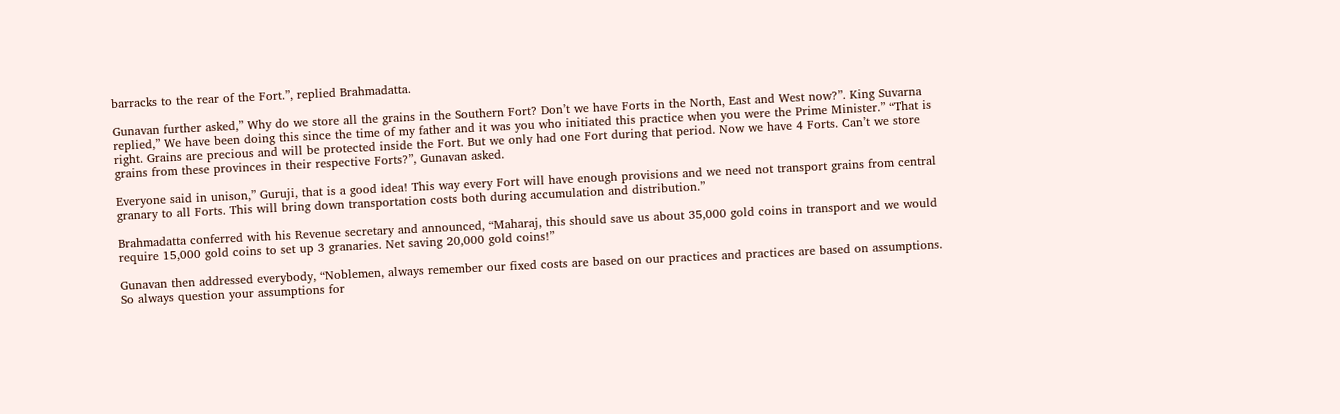barracks to the rear of the Fort.”, replied Brahmadatta.

Gunavan further asked,” Why do we store all the grains in the Southern Fort? Don’t we have Forts in the North, East and West now?”. King Suvarna replied,” We have been doing this since the time of my father and it was you who initiated this practice when you were the Prime Minister.” “That is right. Grains are precious and will be protected inside the Fort. But we only had one Fort during that period. Now we have 4 Forts. Can’t we store grains from these provinces in their respective Forts?”, Gunavan asked.

Everyone said in unison,” Guruji, that is a good idea! This way every Fort will have enough provisions and we need not transport grains from central granary to all Forts. This will bring down transportation costs both during accumulation and distribution.”

Brahmadatta conferred with his Revenue secretary and announced, “Maharaj, this should save us about 35,000 gold coins in transport and we would require 15,000 gold coins to set up 3 granaries. Net saving 20,000 gold coins!”

Gunavan then addressed everybody, “Noblemen, always remember our fixed costs are based on our practices and practices are based on assumptions. So always question your assumptions for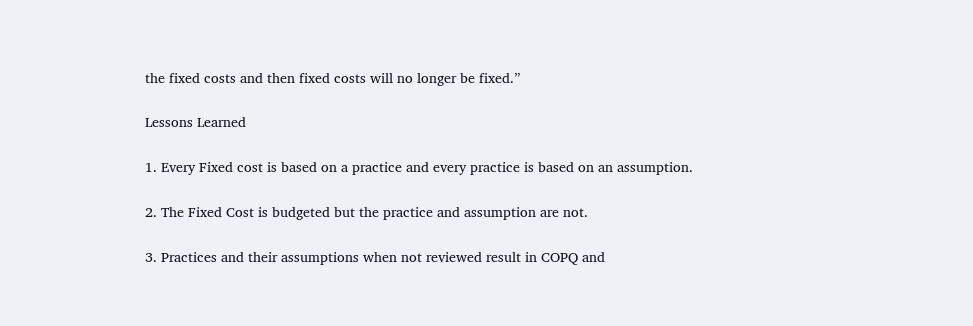the fixed costs and then fixed costs will no longer be fixed.”

Lessons Learned

1. Every Fixed cost is based on a practice and every practice is based on an assumption.

2. The Fixed Cost is budgeted but the practice and assumption are not.

3. Practices and their assumptions when not reviewed result in COPQ and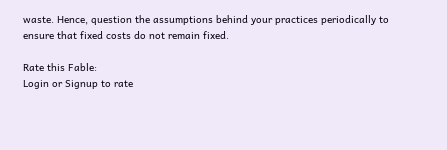waste. Hence, question the assumptions behind your practices periodically to ensure that fixed costs do not remain fixed.

Rate this Fable:
Login or Signup to rate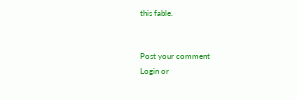this fable.


Post your comment
Login or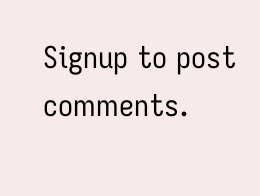Signup to post comments.